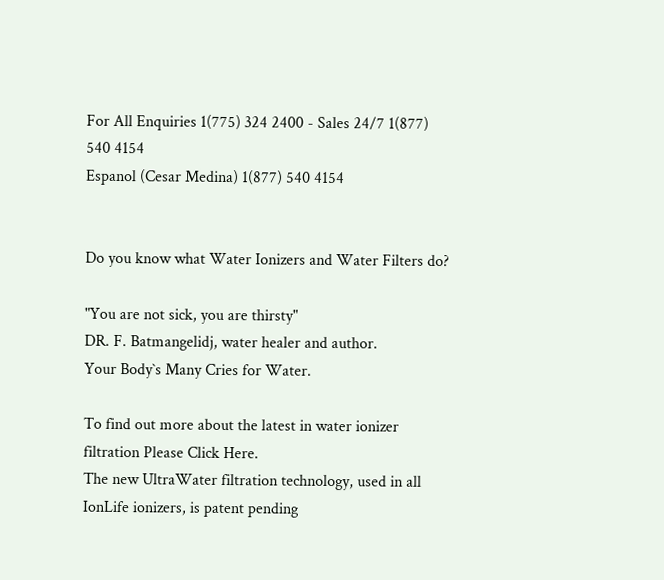For All Enquiries 1(775) 324 2400 - Sales 24/7 1(877) 540 4154
Espanol (Cesar Medina) 1(877) 540 4154


Do you know what Water Ionizers and Water Filters do?

"You are not sick, you are thirsty"
DR. F. Batmangelidj, water healer and author.
Your Body`s Many Cries for Water.

To find out more about the latest in water ionizer filtration Please Click Here.
The new UltraWater filtration technology, used in all IonLife ionizers, is patent pending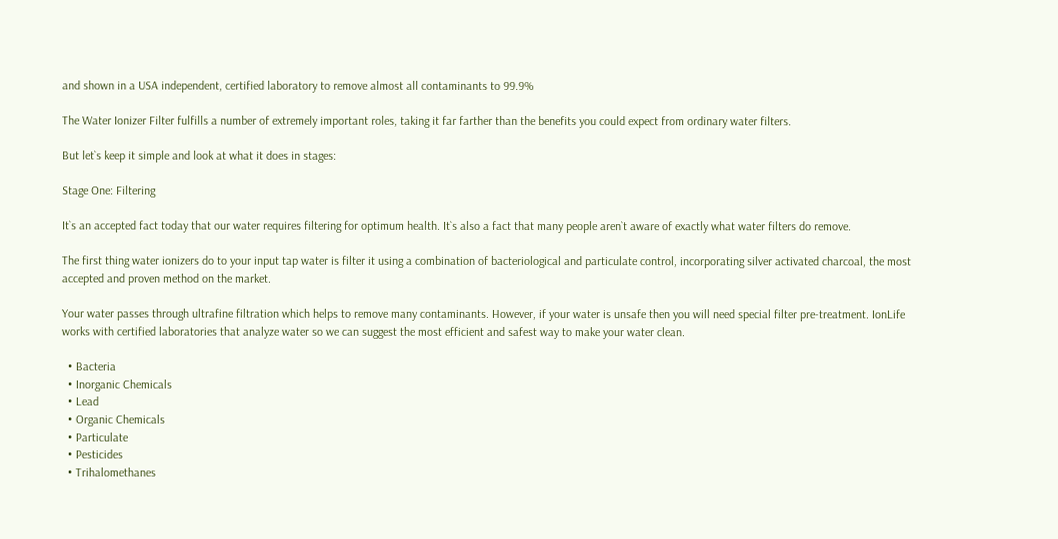and shown in a USA independent, certified laboratory to remove almost all contaminants to 99.9%

The Water Ionizer Filter fulfills a number of extremely important roles, taking it far farther than the benefits you could expect from ordinary water filters.

But let`s keep it simple and look at what it does in stages:

Stage One: Filtering

It`s an accepted fact today that our water requires filtering for optimum health. It`s also a fact that many people aren`t aware of exactly what water filters do remove.

The first thing water ionizers do to your input tap water is filter it using a combination of bacteriological and particulate control, incorporating silver activated charcoal, the most accepted and proven method on the market.

Your water passes through ultrafine filtration which helps to remove many contaminants. However, if your water is unsafe then you will need special filter pre-treatment. IonLife works with certified laboratories that analyze water so we can suggest the most efficient and safest way to make your water clean.

  • Bacteria
  • Inorganic Chemicals
  • Lead
  • Organic Chemicals
  • Particulate
  • Pesticides
  • Trihalomethanes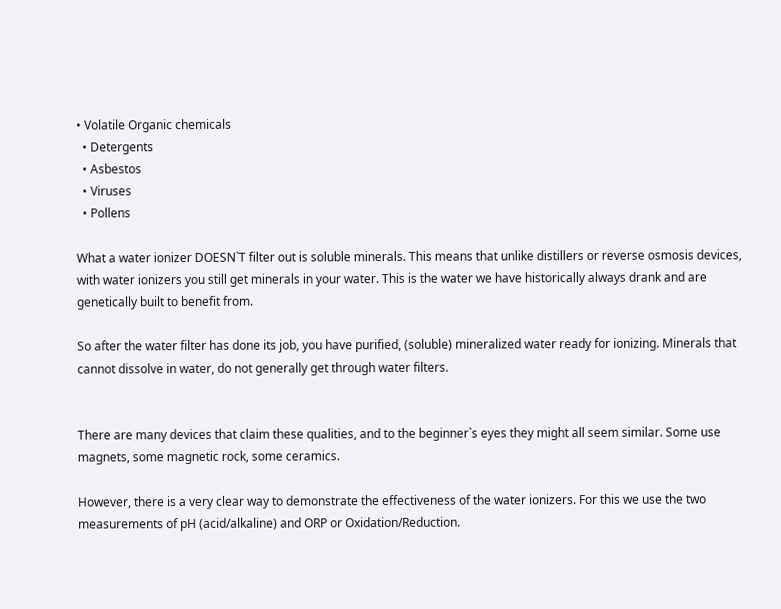• Volatile Organic chemicals
  • Detergents
  • Asbestos
  • Viruses
  • Pollens

What a water ionizer DOESN`T filter out is soluble minerals. This means that unlike distillers or reverse osmosis devices, with water ionizers you still get minerals in your water. This is the water we have historically always drank and are genetically built to benefit from.

So after the water filter has done its job, you have purified, (soluble) mineralized water ready for ionizing. Minerals that cannot dissolve in water, do not generally get through water filters.


There are many devices that claim these qualities, and to the beginner`s eyes they might all seem similar. Some use magnets, some magnetic rock, some ceramics.

However, there is a very clear way to demonstrate the effectiveness of the water ionizers. For this we use the two measurements of pH (acid/alkaline) and ORP or Oxidation/Reduction.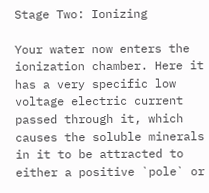Stage Two: Ionizing

Your water now enters the ionization chamber. Here it has a very specific low voltage electric current passed through it, which causes the soluble minerals in it to be attracted to either a positive `pole` or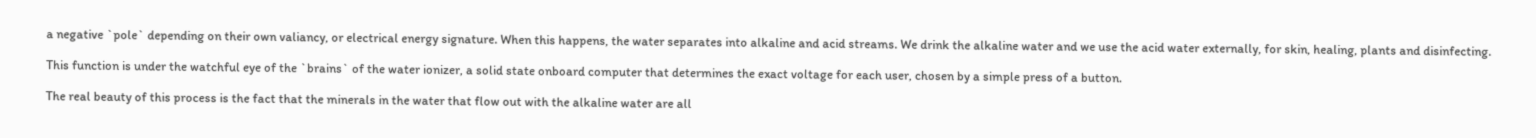a negative `pole` depending on their own valiancy, or electrical energy signature. When this happens, the water separates into alkaline and acid streams. We drink the alkaline water and we use the acid water externally, for skin, healing, plants and disinfecting.

This function is under the watchful eye of the `brains` of the water ionizer, a solid state onboard computer that determines the exact voltage for each user, chosen by a simple press of a button.

The real beauty of this process is the fact that the minerals in the water that flow out with the alkaline water are all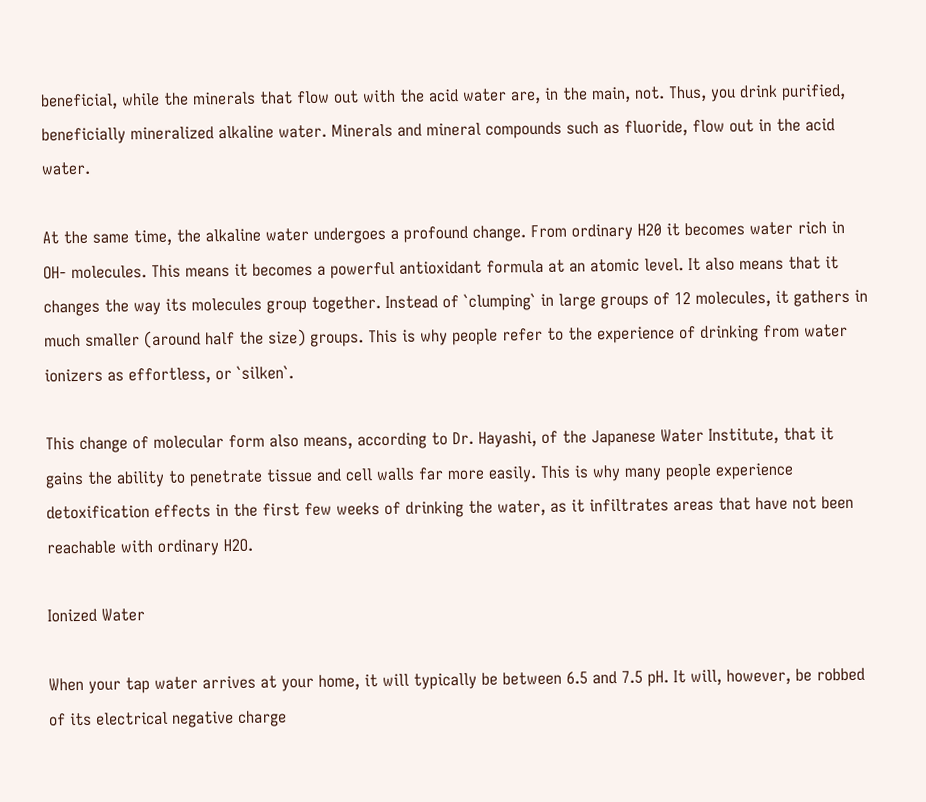beneficial, while the minerals that flow out with the acid water are, in the main, not. Thus, you drink purified, beneficially mineralized alkaline water. Minerals and mineral compounds such as fluoride, flow out in the acid water.

At the same time, the alkaline water undergoes a profound change. From ordinary H20 it becomes water rich in OH- molecules. This means it becomes a powerful antioxidant formula at an atomic level. It also means that it changes the way its molecules group together. Instead of `clumping` in large groups of 12 molecules, it gathers in much smaller (around half the size) groups. This is why people refer to the experience of drinking from water ionizers as effortless, or `silken`.

This change of molecular form also means, according to Dr. Hayashi, of the Japanese Water Institute, that it gains the ability to penetrate tissue and cell walls far more easily. This is why many people experience detoxification effects in the first few weeks of drinking the water, as it infiltrates areas that have not been reachable with ordinary H2O.

Ionized Water

When your tap water arrives at your home, it will typically be between 6.5 and 7.5 pH. It will, however, be robbed of its electrical negative charge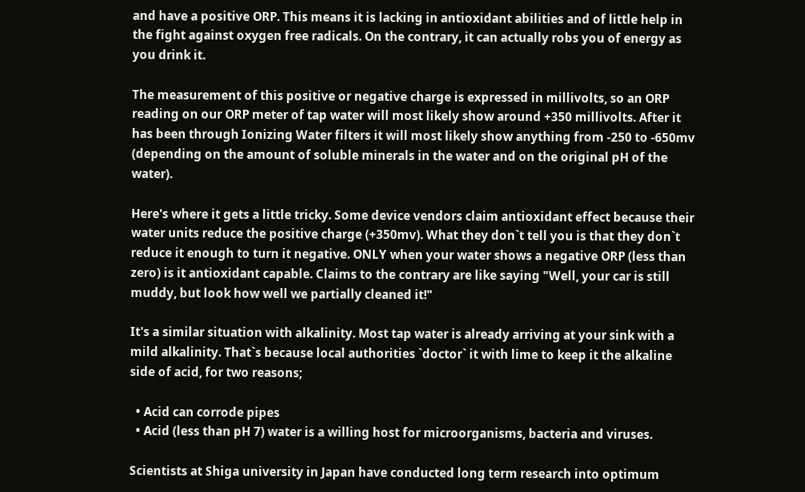and have a positive ORP. This means it is lacking in antioxidant abilities and of little help in the fight against oxygen free radicals. On the contrary, it can actually robs you of energy as you drink it.

The measurement of this positive or negative charge is expressed in millivolts, so an ORP reading on our ORP meter of tap water will most likely show around +350 millivolts. After it has been through Ionizing Water filters it will most likely show anything from -250 to -650mv (depending on the amount of soluble minerals in the water and on the original pH of the water).

Here's where it gets a little tricky. Some device vendors claim antioxidant effect because their water units reduce the positive charge (+350mv). What they don`t tell you is that they don`t reduce it enough to turn it negative. ONLY when your water shows a negative ORP (less than zero) is it antioxidant capable. Claims to the contrary are like saying "Well, your car is still muddy, but look how well we partially cleaned it!"

It's a similar situation with alkalinity. Most tap water is already arriving at your sink with a mild alkalinity. That`s because local authorities `doctor` it with lime to keep it the alkaline side of acid, for two reasons;

  • Acid can corrode pipes
  • Acid (less than pH 7) water is a willing host for microorganisms, bacteria and viruses.

Scientists at Shiga university in Japan have conducted long term research into optimum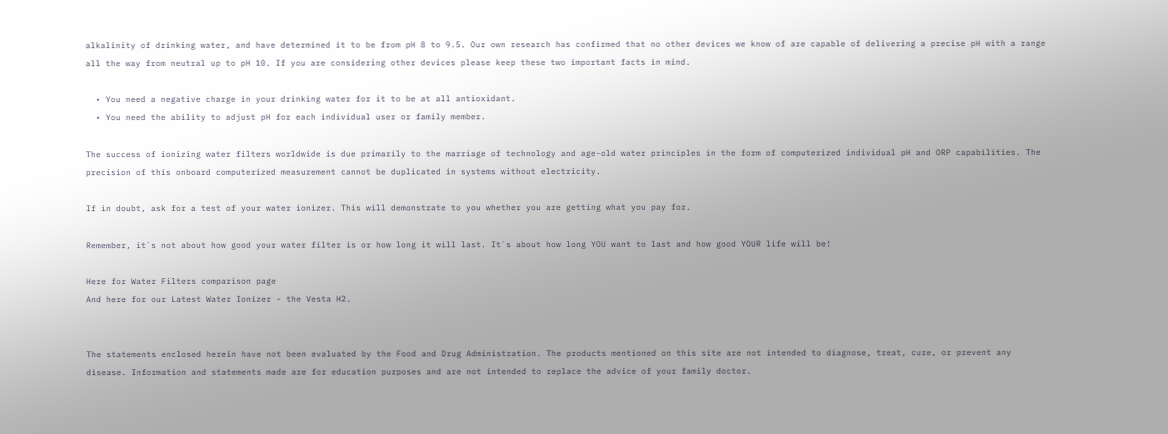alkalinity of drinking water, and have determined it to be from pH 8 to 9.5. Our own research has confirmed that no other devices we know of are capable of delivering a precise pH with a range all the way from neutral up to pH 10. If you are considering other devices please keep these two important facts in mind.

  • You need a negative charge in your drinking water for it to be at all antioxidant.
  • You need the ability to adjust pH for each individual user or family member.

The success of ionizing water filters worldwide is due primarily to the marriage of technology and age-old water principles in the form of computerized individual pH and ORP capabilities. The precision of this onboard computerized measurement cannot be duplicated in systems without electricity.

If in doubt, ask for a test of your water ionizer. This will demonstrate to you whether you are getting what you pay for.

Remember, it`s not about how good your water filter is or how long it will last. It`s about how long YOU want to last and how good YOUR life will be!

Here for Water Filters comparison page
And here for our Latest Water Ionizer - the Vesta H2.


The statements enclosed herein have not been evaluated by the Food and Drug Administration. The products mentioned on this site are not intended to diagnose, treat, cure, or prevent any disease. Information and statements made are for education purposes and are not intended to replace the advice of your family doctor.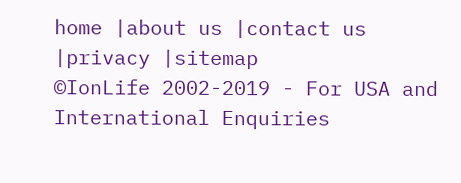home |about us |contact us |privacy |sitemap
©IonLife 2002-2019 - For USA and International Enquiries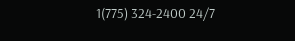1(775) 324-2400 24/7